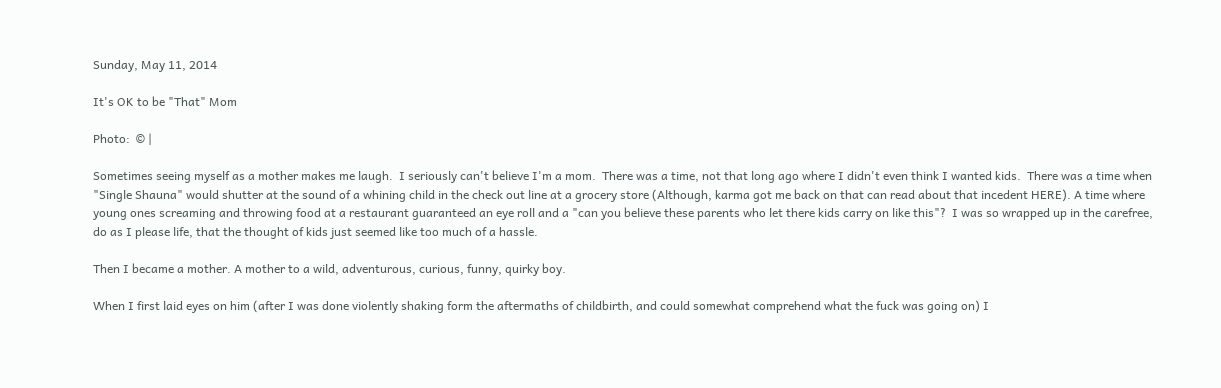Sunday, May 11, 2014

It's OK to be "That" Mom

Photo:  © |

Sometimes seeing myself as a mother makes me laugh.  I seriously can't believe I'm a mom.  There was a time, not that long ago where I didn't even think I wanted kids.  There was a time when "Single Shauna" would shutter at the sound of a whining child in the check out line at a grocery store (Although, karma got me back on that can read about that incedent HERE). A time where young ones screaming and throwing food at a restaurant guaranteed an eye roll and a "can you believe these parents who let there kids carry on like this"?  I was so wrapped up in the carefree, do as I please life, that the thought of kids just seemed like too much of a hassle.

Then I became a mother. A mother to a wild, adventurous, curious, funny, quirky boy.

When I first laid eyes on him (after I was done violently shaking form the aftermaths of childbirth, and could somewhat comprehend what the fuck was going on) I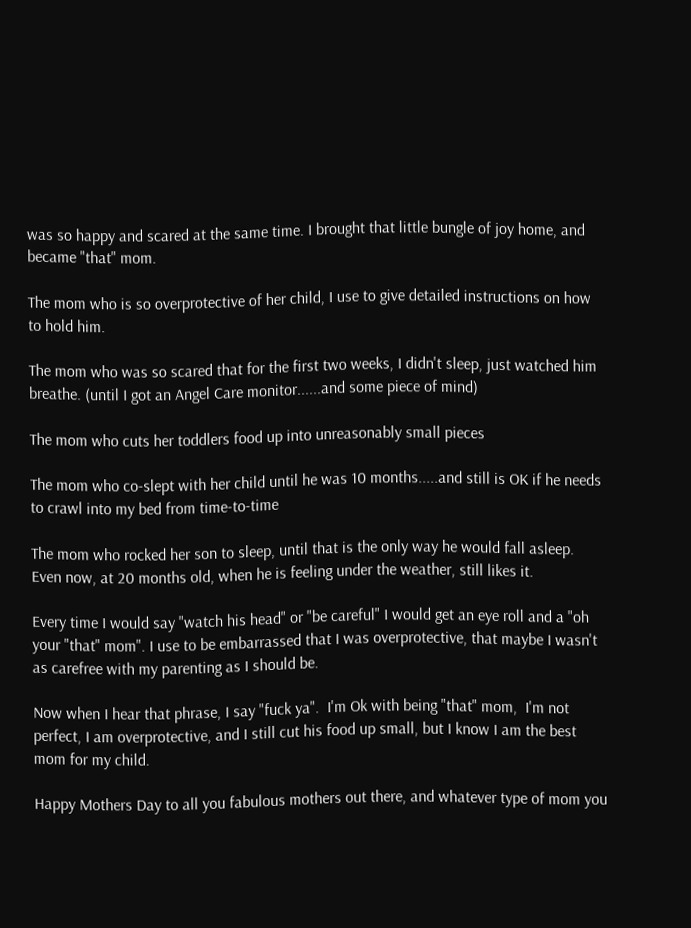was so happy and scared at the same time. I brought that little bungle of joy home, and became "that" mom.

The mom who is so overprotective of her child, I use to give detailed instructions on how to hold him.

The mom who was so scared that for the first two weeks, I didn't sleep, just watched him breathe. (until I got an Angel Care monitor......and some piece of mind)

The mom who cuts her toddlers food up into unreasonably small pieces

The mom who co-slept with her child until he was 10 months.....and still is OK if he needs to crawl into my bed from time-to-time

The mom who rocked her son to sleep, until that is the only way he would fall asleep.  Even now, at 20 months old, when he is feeling under the weather, still likes it.

Every time I would say "watch his head" or "be careful" I would get an eye roll and a "oh your "that" mom". I use to be embarrassed that I was overprotective, that maybe I wasn't as carefree with my parenting as I should be.

Now when I hear that phrase, I say "fuck ya".  I'm Ok with being "that" mom,  I'm not perfect, I am overprotective, and I still cut his food up small, but I know I am the best mom for my child.

Happy Mothers Day to all you fabulous mothers out there, and whatever type of mom you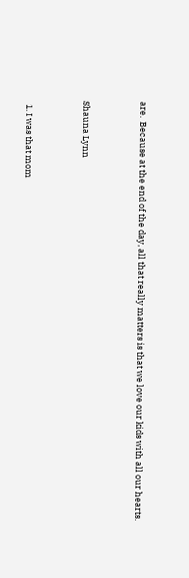are.  Because at the end of the day, all that really matters is that we love our kids with all our hearts.


Shauna Lynn


  1. I was that mom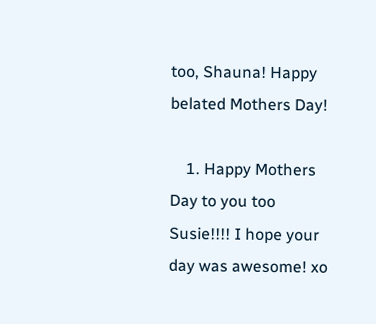too, Shauna! Happy belated Mothers Day!

    1. Happy Mothers Day to you too Susie!!!! I hope your day was awesome! xo